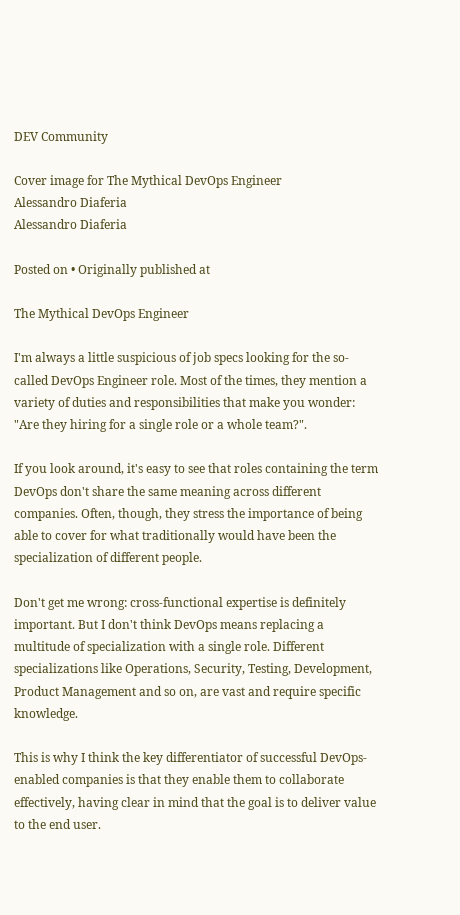DEV Community

Cover image for The Mythical DevOps Engineer
Alessandro Diaferia
Alessandro Diaferia

Posted on • Originally published at

The Mythical DevOps Engineer

I'm always a little suspicious of job specs looking for the so-called DevOps Engineer role. Most of the times, they mention a variety of duties and responsibilities that make you wonder: "Are they hiring for a single role or a whole team?".

If you look around, it's easy to see that roles containing the term DevOps don't share the same meaning across different companies. Often, though, they stress the importance of being able to cover for what traditionally would have been the specialization of different people.

Don't get me wrong: cross-functional expertise is definitely important. But I don't think DevOps means replacing a multitude of specialization with a single role. Different specializations like Operations, Security, Testing, Development, Product Management and so on, are vast and require specific knowledge.

This is why I think the key differentiator of successful DevOps-enabled companies is that they enable them to collaborate effectively, having clear in mind that the goal is to deliver value to the end user.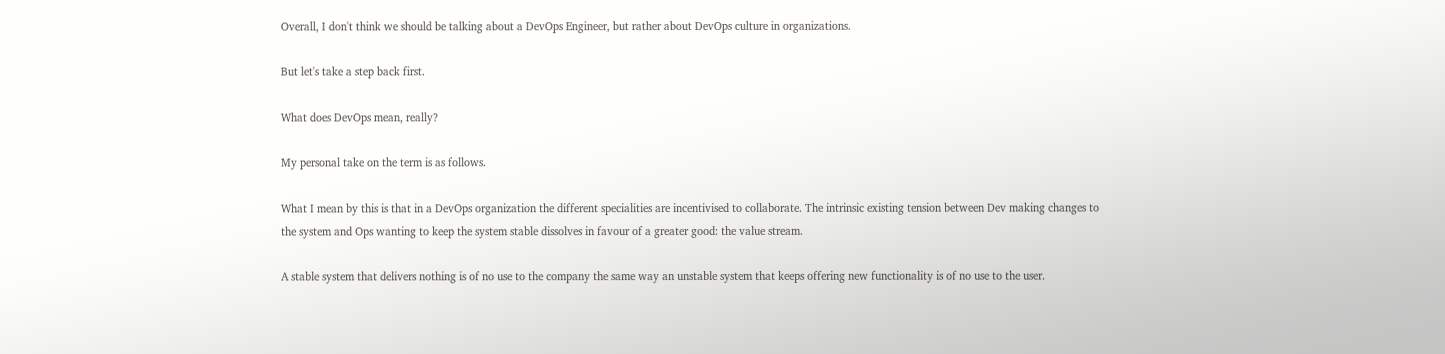Overall, I don't think we should be talking about a DevOps Engineer, but rather about DevOps culture in organizations.

But let's take a step back first.

What does DevOps mean, really?

My personal take on the term is as follows.

What I mean by this is that in a DevOps organization the different specialities are incentivised to collaborate. The intrinsic existing tension between Dev making changes to the system and Ops wanting to keep the system stable dissolves in favour of a greater good: the value stream.

A stable system that delivers nothing is of no use to the company the same way an unstable system that keeps offering new functionality is of no use to the user.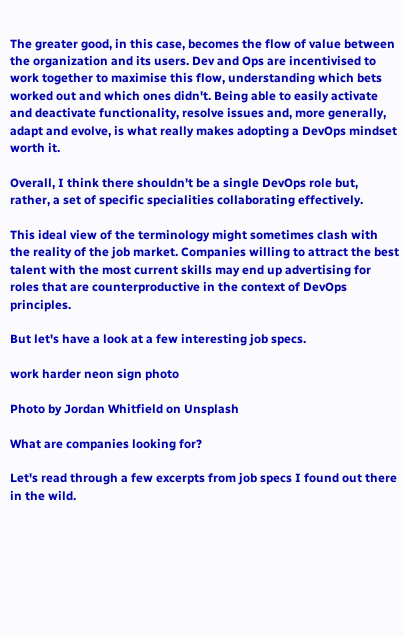The greater good, in this case, becomes the flow of value between the organization and its users. Dev and Ops are incentivised to work together to maximise this flow, understanding which bets worked out and which ones didn't. Being able to easily activate and deactivate functionality, resolve issues and, more generally, adapt and evolve, is what really makes adopting a DevOps mindset worth it.

Overall, I think there shouldn't be a single DevOps role but, rather, a set of specific specialities collaborating effectively.

This ideal view of the terminology might sometimes clash with the reality of the job market. Companies willing to attract the best talent with the most current skills may end up advertising for roles that are counterproductive in the context of DevOps principles.

But let's have a look at a few interesting job specs.

work harder neon sign photo

Photo by Jordan Whitfield on Unsplash

What are companies looking for?

Let's read through a few excerpts from job specs I found out there in the wild.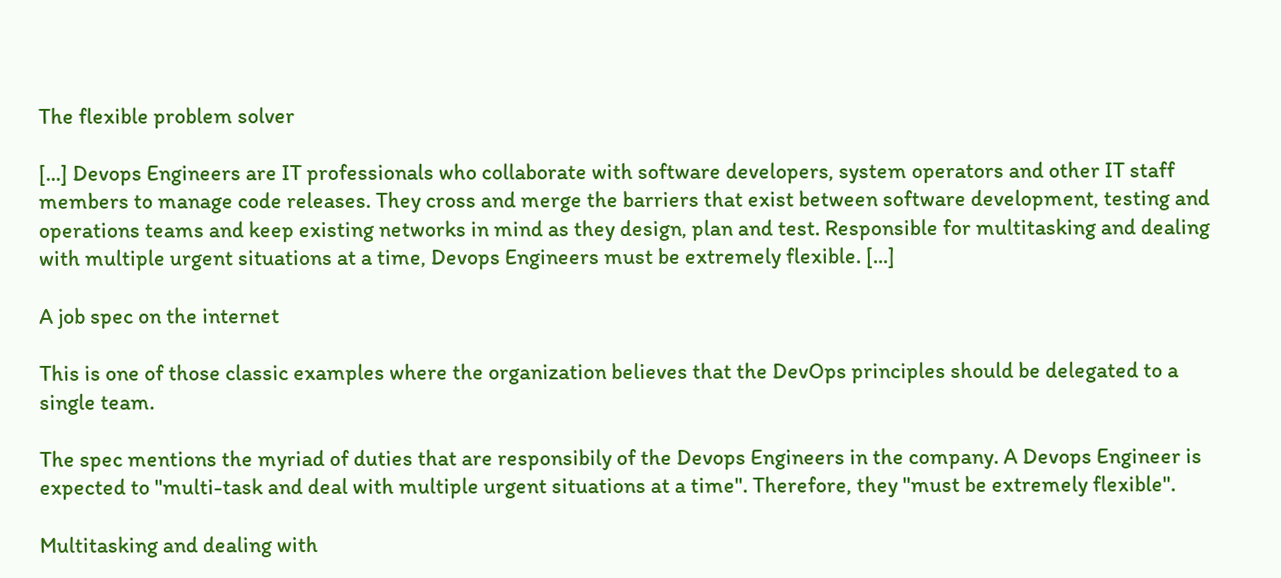The flexible problem solver

[...] Devops Engineers are IT professionals who collaborate with software developers, system operators and other IT staff members to manage code releases. They cross and merge the barriers that exist between software development, testing and operations teams and keep existing networks in mind as they design, plan and test. Responsible for multitasking and dealing with multiple urgent situations at a time, Devops Engineers must be extremely flexible. [...]

A job spec on the internet

This is one of those classic examples where the organization believes that the DevOps principles should be delegated to a single team.

The spec mentions the myriad of duties that are responsibily of the Devops Engineers in the company. A Devops Engineer is expected to "multi-task and deal with multiple urgent situations at a time". Therefore, they "must be extremely flexible".

Multitasking and dealing with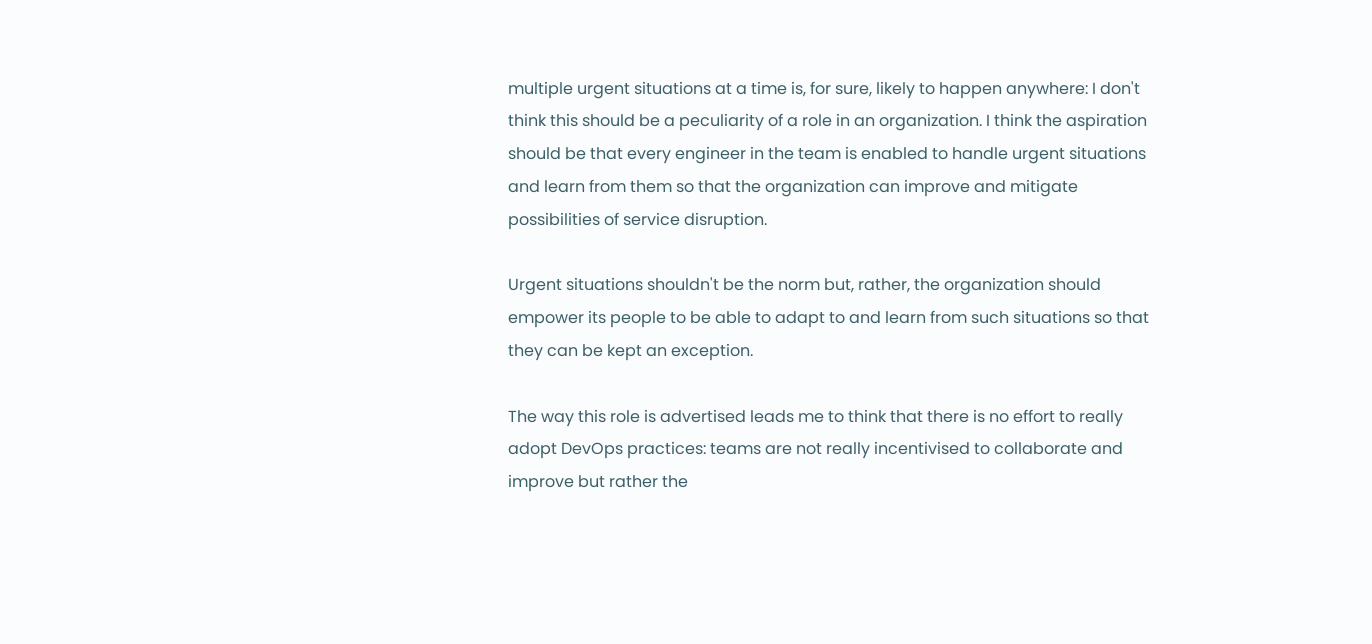multiple urgent situations at a time is, for sure, likely to happen anywhere: I don't think this should be a peculiarity of a role in an organization. I think the aspiration should be that every engineer in the team is enabled to handle urgent situations and learn from them so that the organization can improve and mitigate possibilities of service disruption.

Urgent situations shouldn't be the norm but, rather, the organization should empower its people to be able to adapt to and learn from such situations so that they can be kept an exception.

The way this role is advertised leads me to think that there is no effort to really adopt DevOps practices: teams are not really incentivised to collaborate and improve but rather the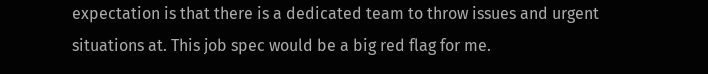expectation is that there is a dedicated team to throw issues and urgent situations at. This job spec would be a big red flag for me.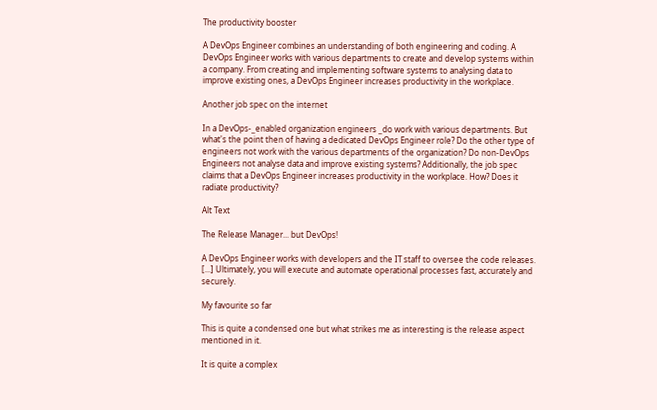The productivity booster

A DevOps Engineer combines an understanding of both engineering and coding. A DevOps Engineer works with various departments to create and develop systems within a company. From creating and implementing software systems to analysing data to improve existing ones, a DevOps Engineer increases productivity in the workplace.

Another job spec on the internet

In a DevOps-_enabled organization engineers _do work with various departments. But what's the point then of having a dedicated DevOps Engineer role? Do the other type of engineers not work with the various departments of the organization? Do non-DevOps Engineers not analyse data and improve existing systems? Additionally, the job spec claims that a DevOps Engineer increases productivity in the workplace. How? Does it radiate productivity?

Alt Text

The Release Manager... but DevOps!

A DevOps Engineer works with developers and the IT staff to oversee the code releases. [...] Ultimately, you will execute and automate operational processes fast, accurately and securely.

My favourite so far

This is quite a condensed one but what strikes me as interesting is the release aspect mentioned in it.

It is quite a complex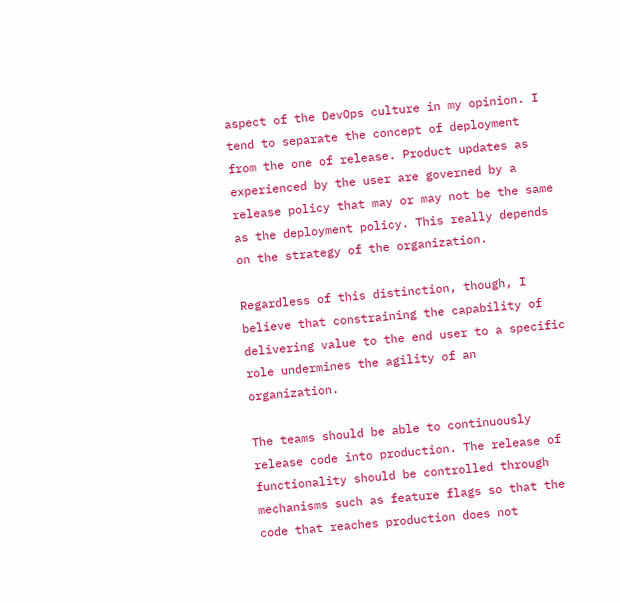aspect of the DevOps culture in my opinion. I tend to separate the concept of deployment from the one of release. Product updates as experienced by the user are governed by a release policy that may or may not be the same as the deployment policy. This really depends on the strategy of the organization.

Regardless of this distinction, though, I believe that constraining the capability of delivering value to the end user to a specific role undermines the agility of an organization.

The teams should be able to continuously release code into production. The release of functionality should be controlled through mechanisms such as feature flags so that the code that reaches production does not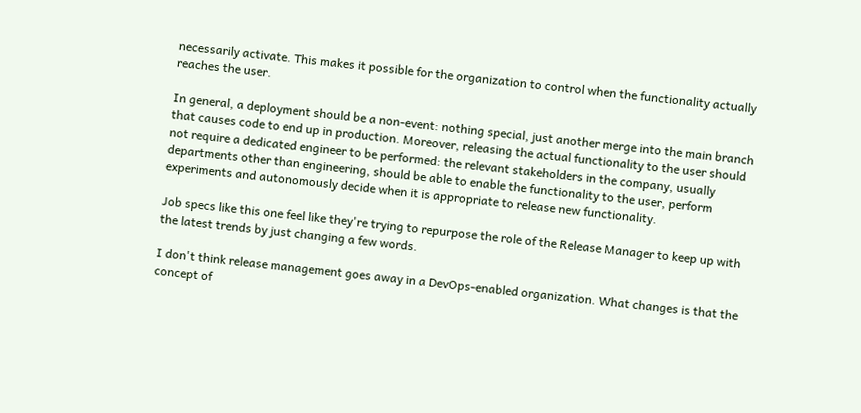necessarily activate. This makes it possible for the organization to control when the functionality actually reaches the user.

In general, a deployment should be a non-event: nothing special, just another merge into the main branch that causes code to end up in production. Moreover, releasing the actual functionality to the user should not require a dedicated engineer to be performed: the relevant stakeholders in the company, usually departments other than engineering, should be able to enable the functionality to the user, perform experiments and autonomously decide when it is appropriate to release new functionality.

Job specs like this one feel like they're trying to repurpose the role of the Release Manager to keep up with the latest trends by just changing a few words.

I don't think release management goes away in a DevOps-enabled organization. What changes is that the concept of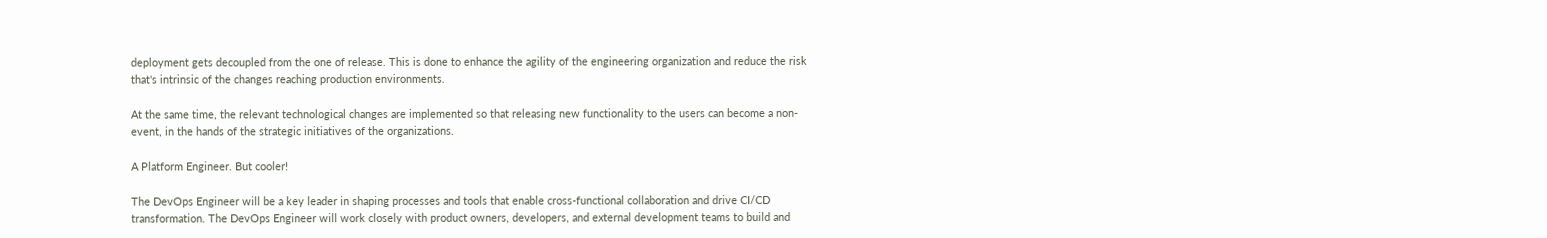deployment gets decoupled from the one of release. This is done to enhance the agility of the engineering organization and reduce the risk that's intrinsic of the changes reaching production environments.

At the same time, the relevant technological changes are implemented so that releasing new functionality to the users can become a non-event, in the hands of the strategic initiatives of the organizations.

A Platform Engineer. But cooler!

The DevOps Engineer will be a key leader in shaping processes and tools that enable cross-functional collaboration and drive CI/CD transformation. The DevOps Engineer will work closely with product owners, developers, and external development teams to build and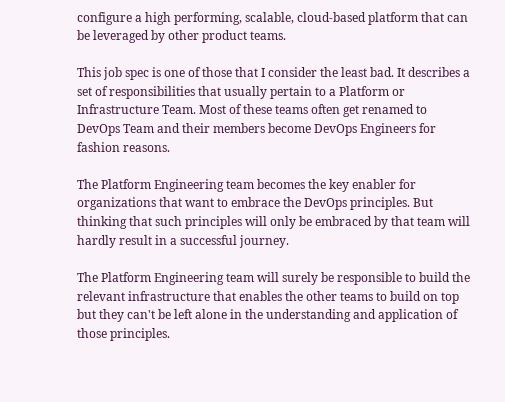configure a high performing, scalable, cloud-based platform that can be leveraged by other product teams.

This job spec is one of those that I consider the least bad. It describes a set of responsibilities that usually pertain to a Platform or Infrastructure Team. Most of these teams often get renamed to DevOps Team and their members become DevOps Engineers for fashion reasons.

The Platform Engineering team becomes the key enabler for organizations that want to embrace the DevOps principles. But thinking that such principles will only be embraced by that team will hardly result in a successful journey.

The Platform Engineering team will surely be responsible to build the relevant infrastructure that enables the other teams to build on top but they can't be left alone in the understanding and application of those principles.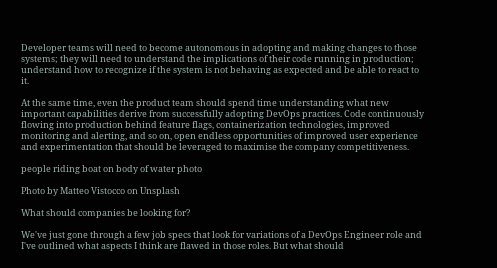Developer teams will need to become autonomous in adopting and making changes to those systems; they will need to understand the implications of their code running in production; understand how to recognize if the system is not behaving as expected and be able to react to it.

At the same time, even the product team should spend time understanding what new important capabilities derive from successfully adopting DevOps practices. Code continuously flowing into production behind feature flags, containerization technologies, improved monitoring and alerting, and so on, open endless opportunities of improved user experience and experimentation that should be leveraged to maximise the company competitiveness.

people riding boat on body of water photo

Photo by Matteo Vistocco on Unsplash

What should companies be looking for?

We've just gone through a few job specs that look for variations of a DevOps Engineer role and I've outlined what aspects I think are flawed in those roles. But what should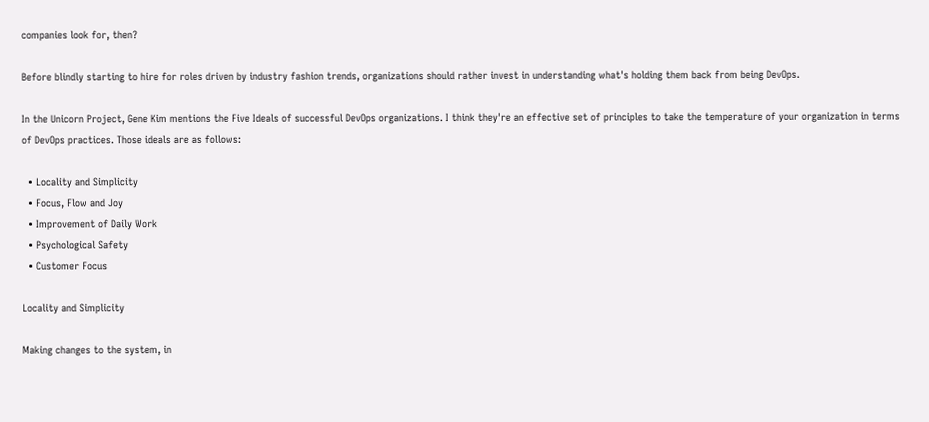companies look for, then?

Before blindly starting to hire for roles driven by industry fashion trends, organizations should rather invest in understanding what's holding them back from being DevOps.

In the Unicorn Project, Gene Kim mentions the Five Ideals of successful DevOps organizations. I think they're an effective set of principles to take the temperature of your organization in terms of DevOps practices. Those ideals are as follows:

  • Locality and Simplicity
  • Focus, Flow and Joy
  • Improvement of Daily Work
  • Psychological Safety
  • Customer Focus

Locality and Simplicity

Making changes to the system, in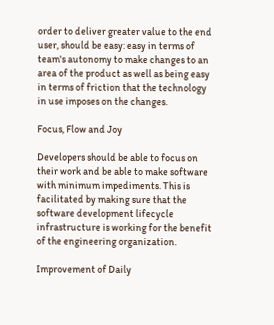order to deliver greater value to the end user, should be easy: easy in terms of team's autonomy to make changes to an area of the product as well as being easy in terms of friction that the technology in use imposes on the changes.

Focus, Flow and Joy

Developers should be able to focus on their work and be able to make software with minimum impediments. This is facilitated by making sure that the software development lifecycle infrastructure is working for the benefit of the engineering organization.

Improvement of Daily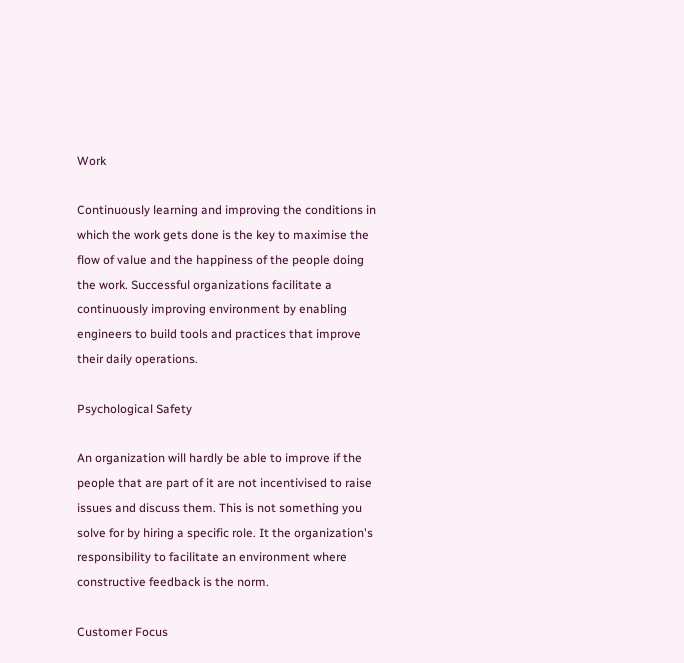Work

Continuously learning and improving the conditions in which the work gets done is the key to maximise the flow of value and the happiness of the people doing the work. Successful organizations facilitate a continuously improving environment by enabling engineers to build tools and practices that improve their daily operations.

Psychological Safety

An organization will hardly be able to improve if the people that are part of it are not incentivised to raise issues and discuss them. This is not something you solve for by hiring a specific role. It the organization's responsibility to facilitate an environment where constructive feedback is the norm.

Customer Focus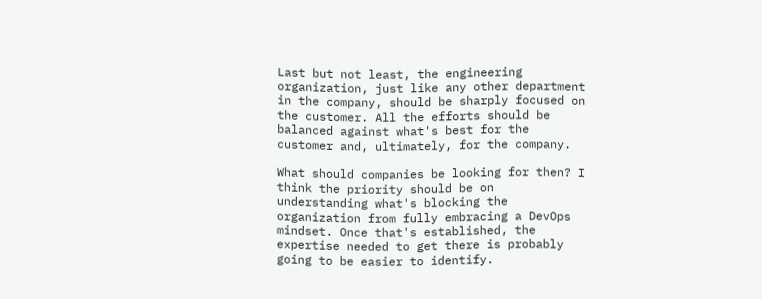Last but not least, the engineering organization, just like any other department in the company, should be sharply focused on the customer. All the efforts should be balanced against what's best for the customer and, ultimately, for the company.

What should companies be looking for then? I think the priority should be on understanding what's blocking the organization from fully embracing a DevOps mindset. Once that's established, the expertise needed to get there is probably going to be easier to identify.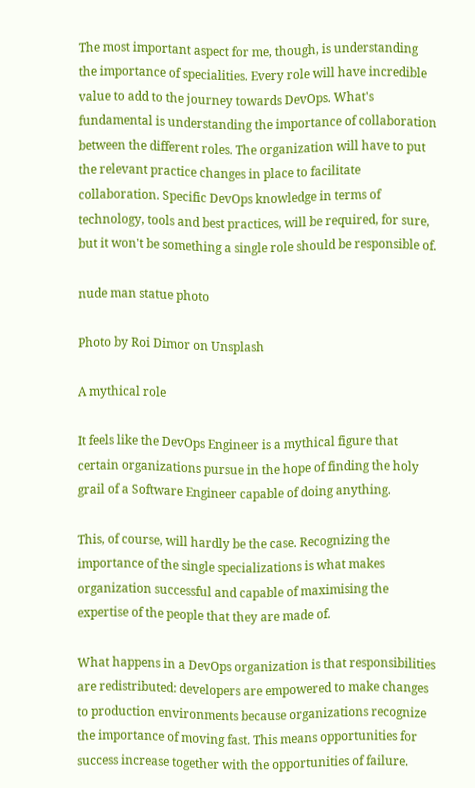The most important aspect for me, though, is understanding the importance of specialities. Every role will have incredible value to add to the journey towards DevOps. What's fundamental is understanding the importance of collaboration between the different roles. The organization will have to put the relevant practice changes in place to facilitate collaboration. Specific DevOps knowledge in terms of technology, tools and best practices, will be required, for sure, but it won't be something a single role should be responsible of.

nude man statue photo

Photo by Roi Dimor on Unsplash

A mythical role

It feels like the DevOps Engineer is a mythical figure that certain organizations pursue in the hope of finding the holy grail of a Software Engineer capable of doing anything.

This, of course, will hardly be the case. Recognizing the importance of the single specializations is what makes organization successful and capable of maximising the expertise of the people that they are made of.

What happens in a DevOps organization is that responsibilities are redistributed: developers are empowered to make changes to production environments because organizations recognize the importance of moving fast. This means opportunities for success increase together with the opportunities of failure.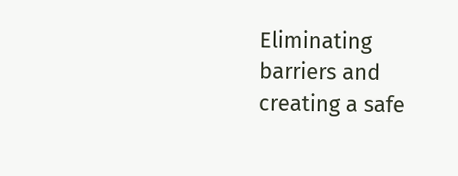Eliminating barriers and creating a safe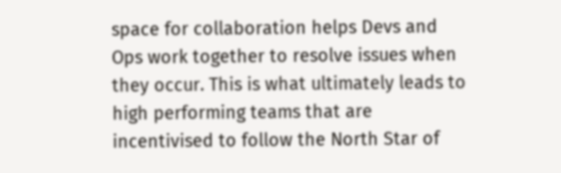space for collaboration helps Devs and Ops work together to resolve issues when they occur. This is what ultimately leads to high performing teams that are incentivised to follow the North Star of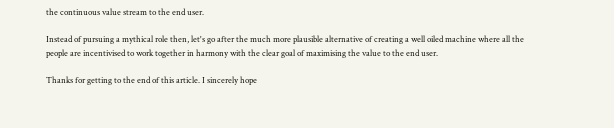the continuous value stream to the end user.

Instead of pursuing a mythical role then, let's go after the much more plausible alternative of creating a well oiled machine where all the people are incentivised to work together in harmony with the clear goal of maximising the value to the end user.

Thanks for getting to the end of this article. I sincerely hope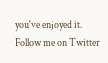you've enjoyed it. Follow me on Twitter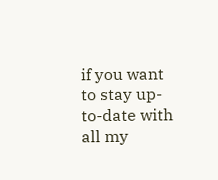if you want to stay up-to-date with all my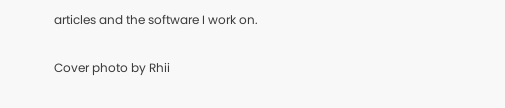articles and the software I work on.

Cover photo by Rhii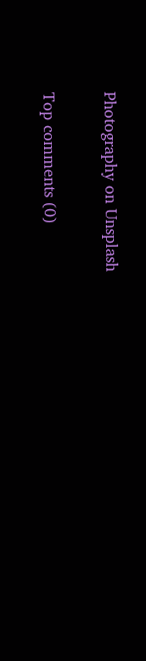Photography on Unsplash

Top comments (0)